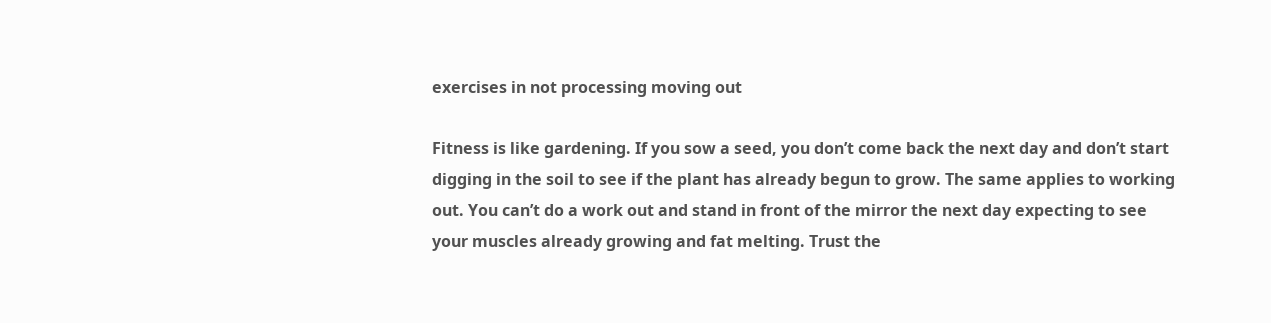exercises in not processing moving out

Fitness is like gardening. If you sow a seed, you don’t come back the next day and don’t start digging in the soil to see if the plant has already begun to grow. The same applies to working out. You can’t do a work out and stand in front of the mirror the next day expecting to see your muscles already growing and fat melting. Trust the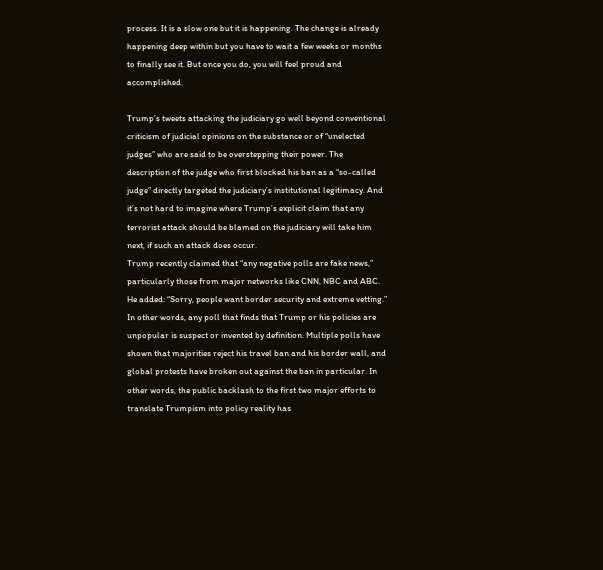process. It is a slow one but it is happening. The change is already happening deep within but you have to wait a few weeks or months to finally see it. But once you do, you will feel proud and accomplished.

Trump’s tweets attacking the judiciary go well beyond conventional criticism of judicial opinions on the substance or of “unelected judges” who are said to be overstepping their power. The description of the judge who first blocked his ban as a “so-called judge” directly targeted the judiciary’s institutional legitimacy. And it’s not hard to imagine where Trump’s explicit claim that any terrorist attack should be blamed on the judiciary will take him next, if such an attack does occur.
Trump recently claimed that “any negative polls are fake news,” particularly those from major networks like CNN, NBC and ABC. He added: “Sorry, people want border security and extreme vetting.” In other words, any poll that finds that Trump or his policies are unpopular is suspect or invented by definition. Multiple polls have shown that majorities reject his travel ban and his border wall, and global protests have broken out against the ban in particular. In other words, the public backlash to the first two major efforts to translate Trumpism into policy reality has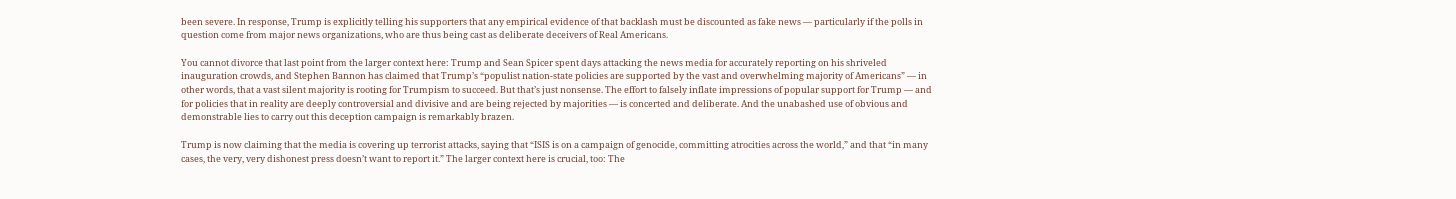been severe. In response, Trump is explicitly telling his supporters that any empirical evidence of that backlash must be discounted as fake news — particularly if the polls in question come from major news organizations, who are thus being cast as deliberate deceivers of Real Americans.

You cannot divorce that last point from the larger context here: Trump and Sean Spicer spent days attacking the news media for accurately reporting on his shriveled inauguration crowds, and Stephen Bannon has claimed that Trump’s “populist nation-state policies are supported by the vast and overwhelming majority of Americans” — in other words, that a vast silent majority is rooting for Trumpism to succeed. But that’s just nonsense. The effort to falsely inflate impressions of popular support for Trump — and for policies that in reality are deeply controversial and divisive and are being rejected by majorities — is concerted and deliberate. And the unabashed use of obvious and demonstrable lies to carry out this deception campaign is remarkably brazen.

Trump is now claiming that the media is covering up terrorist attacks, saying that “ISIS is on a campaign of genocide, committing atrocities across the world,” and that “in many cases, the very, very dishonest press doesn’t want to report it.” The larger context here is crucial, too: The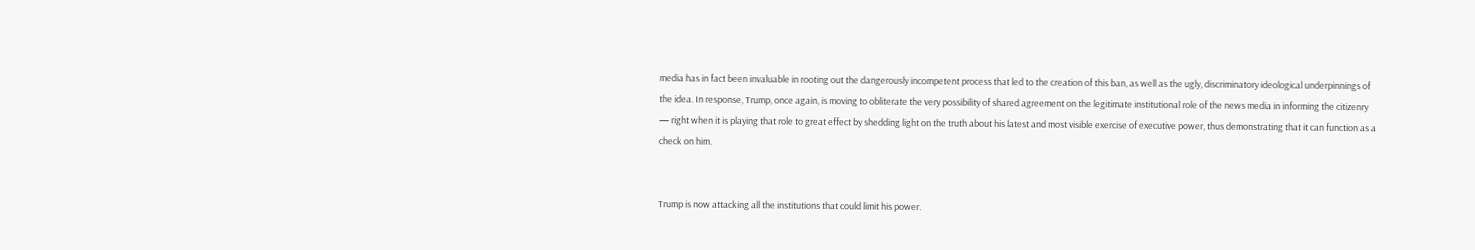media has in fact been invaluable in rooting out the dangerously incompetent process that led to the creation of this ban, as well as the ugly, discriminatory ideological underpinnings of the idea. In response, Trump, once again, is moving to obliterate the very possibility of shared agreement on the legitimate institutional role of the news media in informing the citizenry — right when it is playing that role to great effect by shedding light on the truth about his latest and most visible exercise of executive power, thus demonstrating that it can function as a check on him.


Trump is now attacking all the institutions that could limit his power.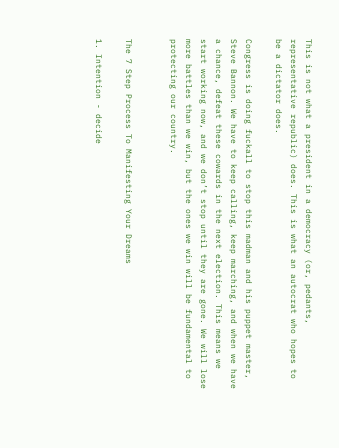This is not what a president in a democracy (or, pedants, representative republic) does. This is what an autocrat who hopes to be a dictator does.

Congress is doing fuckall to stop this madman and his puppet master, Steve Bannon. We have to keep calling, keep marching, and when we have a chance, defeat these cowards in the next election. This means we start working now, and we don’t stop until they are gone. We will lose more battles than we win, but the ones we win will be fundamental to protecting our country.


The 7 Step Process To Manifesting Your Dreams

1. Intention - decide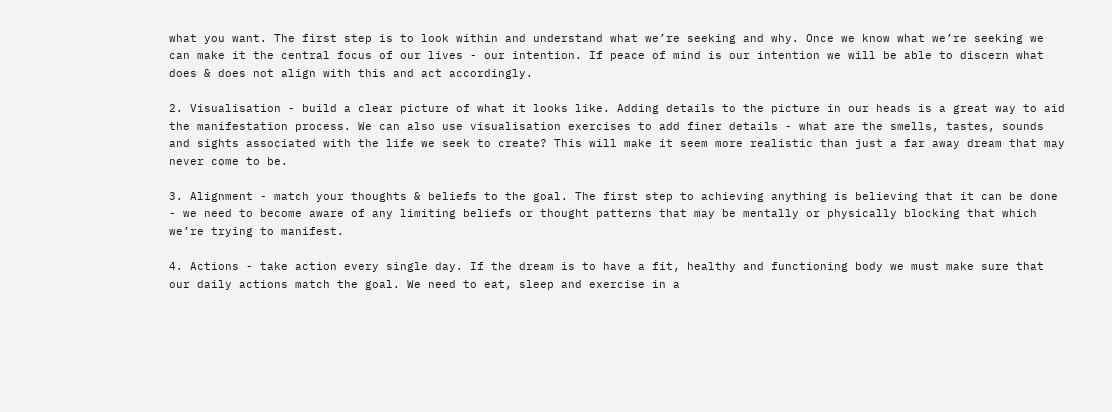what you want. The first step is to look within and understand what we’re seeking and why. Once we know what we’re seeking we can make it the central focus of our lives - our intention. If peace of mind is our intention we will be able to discern what does & does not align with this and act accordingly.

2. Visualisation - build a clear picture of what it looks like. Adding details to the picture in our heads is a great way to aid the manifestation process. We can also use visualisation exercises to add finer details - what are the smells, tastes, sounds and sights associated with the life we seek to create? This will make it seem more realistic than just a far away dream that may never come to be.

3. Alignment - match your thoughts & beliefs to the goal. The first step to achieving anything is believing that it can be done - we need to become aware of any limiting beliefs or thought patterns that may be mentally or physically blocking that which we’re trying to manifest.

4. Actions - take action every single day. If the dream is to have a fit, healthy and functioning body we must make sure that our daily actions match the goal. We need to eat, sleep and exercise in a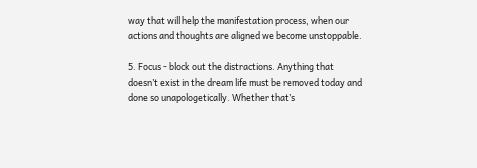way that will help the manifestation process, when our actions and thoughts are aligned we become unstoppable.

5. Focus - block out the distractions. Anything that doesn’t exist in the dream life must be removed today and done so unapologetically. Whether that’s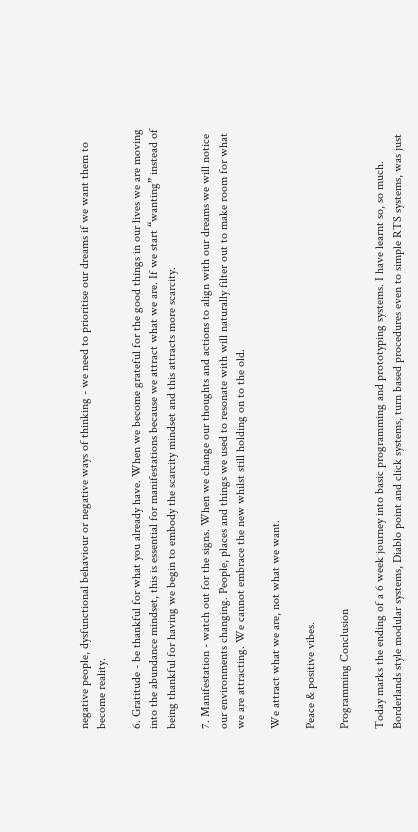negative people, dysfunctional behaviour or negative ways of thinking - we need to prioritise our dreams if we want them to become reality.

6. Gratitude - be thankful for what you already have. When we become grateful for the good things in our lives we are moving into the abundance mindset, this is essential for manifestations because we attract what we are. If we start “wanting” instead of being thankful for having we begin to embody the scarcity mindset and this attracts more scarcity.

7. Manifestation - watch out for the signs. When we change our thoughts and actions to align with our dreams we will notice our environments changing. People, places and things we used to resonate with will naturally filter out to make room for what we are attracting. We cannot embrace the new whilst still holding on to the old.

We attract what we are, not what we want.

Peace & positive vibes.

Programming Conclusion

Today marks the ending of a 6 week journey into basic programming and prototyping systems. I have learnt so, so much.  Borderlands style modular systems, Diablo point and click systems, turn based procedures even to simple RTS systems, was just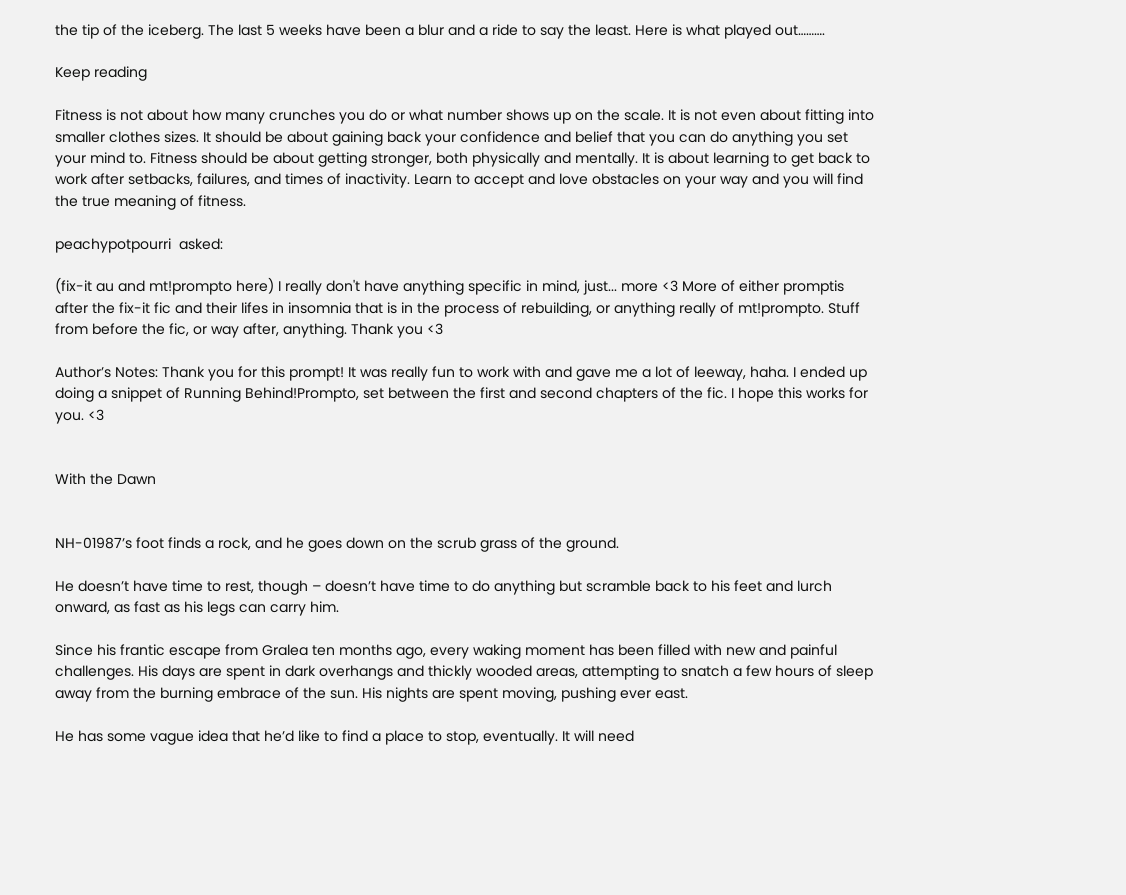the tip of the iceberg. The last 5 weeks have been a blur and a ride to say the least. Here is what played out……….

Keep reading

Fitness is not about how many crunches you do or what number shows up on the scale. It is not even about fitting into smaller clothes sizes. It should be about gaining back your confidence and belief that you can do anything you set your mind to. Fitness should be about getting stronger, both physically and mentally. It is about learning to get back to work after setbacks, failures, and times of inactivity. Learn to accept and love obstacles on your way and you will find the true meaning of fitness.

peachypotpourri  asked:

(fix-it au and mt!prompto here) I really don't have anything specific in mind, just... more <3 More of either promptis after the fix-it fic and their lifes in insomnia that is in the process of rebuilding, or anything really of mt!prompto. Stuff from before the fic, or way after, anything. Thank you <3

Author’s Notes: Thank you for this prompt! It was really fun to work with and gave me a lot of leeway, haha. I ended up doing a snippet of Running Behind!Prompto, set between the first and second chapters of the fic. I hope this works for you. <3


With the Dawn


NH-01987’s foot finds a rock, and he goes down on the scrub grass of the ground.

He doesn’t have time to rest, though – doesn’t have time to do anything but scramble back to his feet and lurch onward, as fast as his legs can carry him.

Since his frantic escape from Gralea ten months ago, every waking moment has been filled with new and painful challenges. His days are spent in dark overhangs and thickly wooded areas, attempting to snatch a few hours of sleep away from the burning embrace of the sun. His nights are spent moving, pushing ever east.

He has some vague idea that he’d like to find a place to stop, eventually. It will need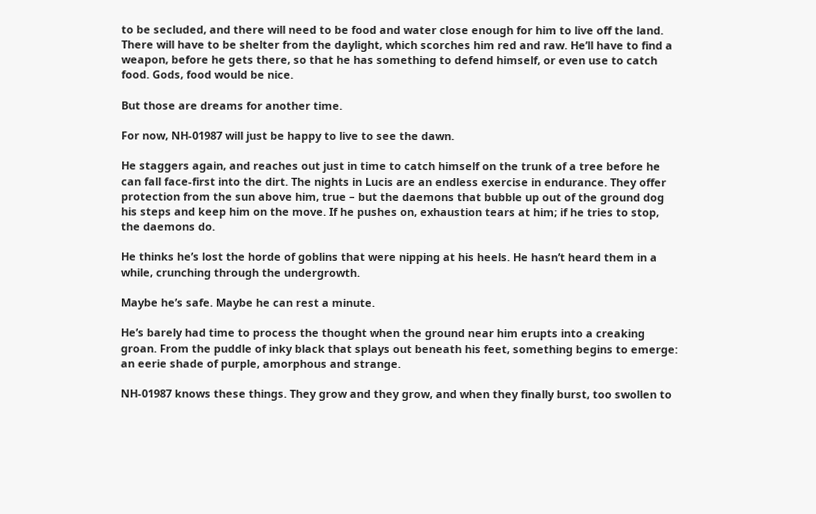to be secluded, and there will need to be food and water close enough for him to live off the land. There will have to be shelter from the daylight, which scorches him red and raw. He’ll have to find a weapon, before he gets there, so that he has something to defend himself, or even use to catch food. Gods, food would be nice.

But those are dreams for another time.

For now, NH-01987 will just be happy to live to see the dawn.

He staggers again, and reaches out just in time to catch himself on the trunk of a tree before he can fall face-first into the dirt. The nights in Lucis are an endless exercise in endurance. They offer protection from the sun above him, true – but the daemons that bubble up out of the ground dog his steps and keep him on the move. If he pushes on, exhaustion tears at him; if he tries to stop, the daemons do.

He thinks he’s lost the horde of goblins that were nipping at his heels. He hasn’t heard them in a while, crunching through the undergrowth.

Maybe he’s safe. Maybe he can rest a minute.

He’s barely had time to process the thought when the ground near him erupts into a creaking groan. From the puddle of inky black that splays out beneath his feet, something begins to emerge: an eerie shade of purple, amorphous and strange.

NH-01987 knows these things. They grow and they grow, and when they finally burst, too swollen to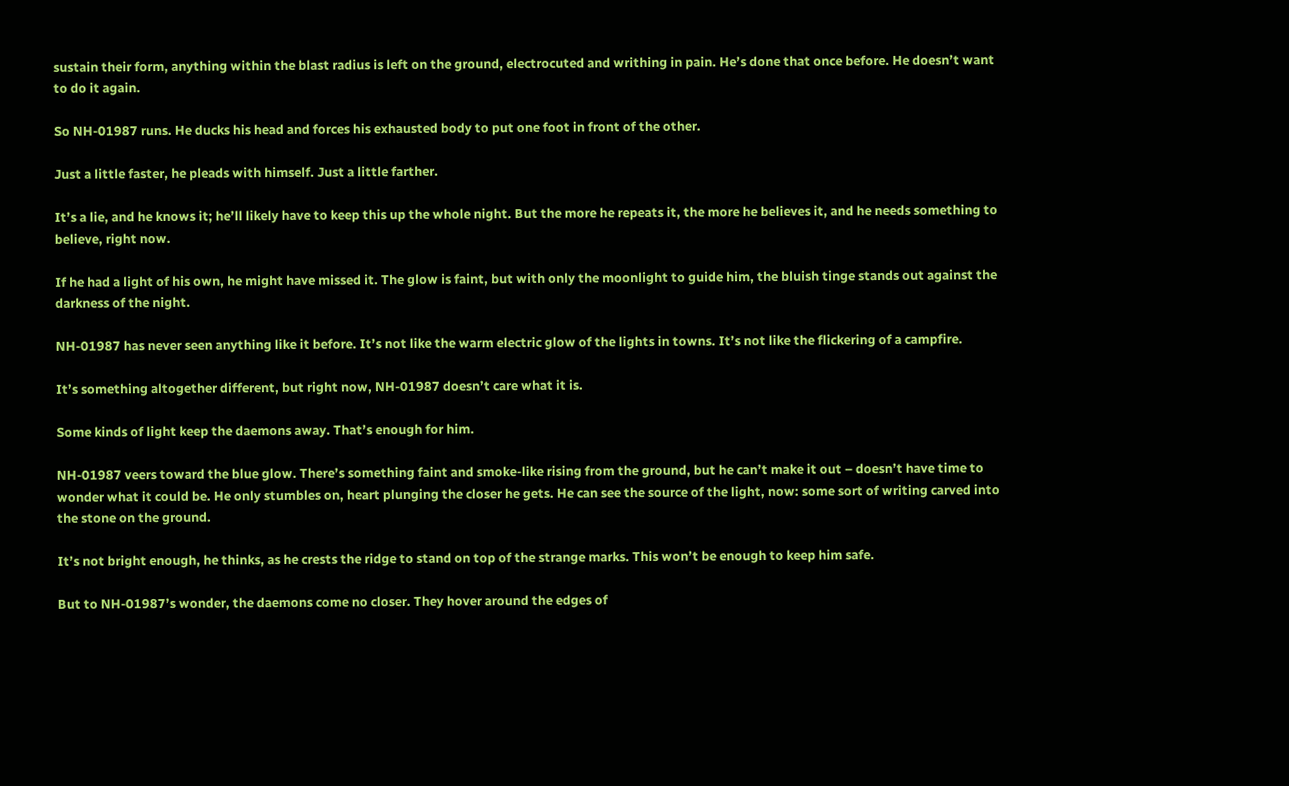sustain their form, anything within the blast radius is left on the ground, electrocuted and writhing in pain. He’s done that once before. He doesn’t want to do it again.

So NH-01987 runs. He ducks his head and forces his exhausted body to put one foot in front of the other.

Just a little faster, he pleads with himself. Just a little farther.

It’s a lie, and he knows it; he’ll likely have to keep this up the whole night. But the more he repeats it, the more he believes it, and he needs something to believe, right now.

If he had a light of his own, he might have missed it. The glow is faint, but with only the moonlight to guide him, the bluish tinge stands out against the darkness of the night.

NH-01987 has never seen anything like it before. It’s not like the warm electric glow of the lights in towns. It’s not like the flickering of a campfire.

It’s something altogether different, but right now, NH-01987 doesn’t care what it is.

Some kinds of light keep the daemons away. That’s enough for him.

NH-01987 veers toward the blue glow. There’s something faint and smoke-like rising from the ground, but he can’t make it out – doesn’t have time to wonder what it could be. He only stumbles on, heart plunging the closer he gets. He can see the source of the light, now: some sort of writing carved into the stone on the ground.

It’s not bright enough, he thinks, as he crests the ridge to stand on top of the strange marks. This won’t be enough to keep him safe.

But to NH-01987’s wonder, the daemons come no closer. They hover around the edges of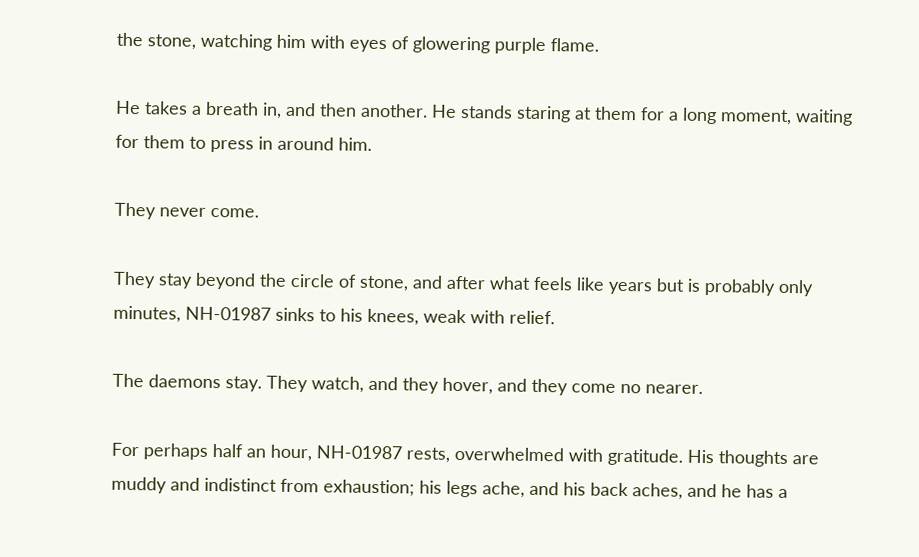the stone, watching him with eyes of glowering purple flame.

He takes a breath in, and then another. He stands staring at them for a long moment, waiting for them to press in around him.

They never come.

They stay beyond the circle of stone, and after what feels like years but is probably only minutes, NH-01987 sinks to his knees, weak with relief.

The daemons stay. They watch, and they hover, and they come no nearer.

For perhaps half an hour, NH-01987 rests, overwhelmed with gratitude. His thoughts are muddy and indistinct from exhaustion; his legs ache, and his back aches, and he has a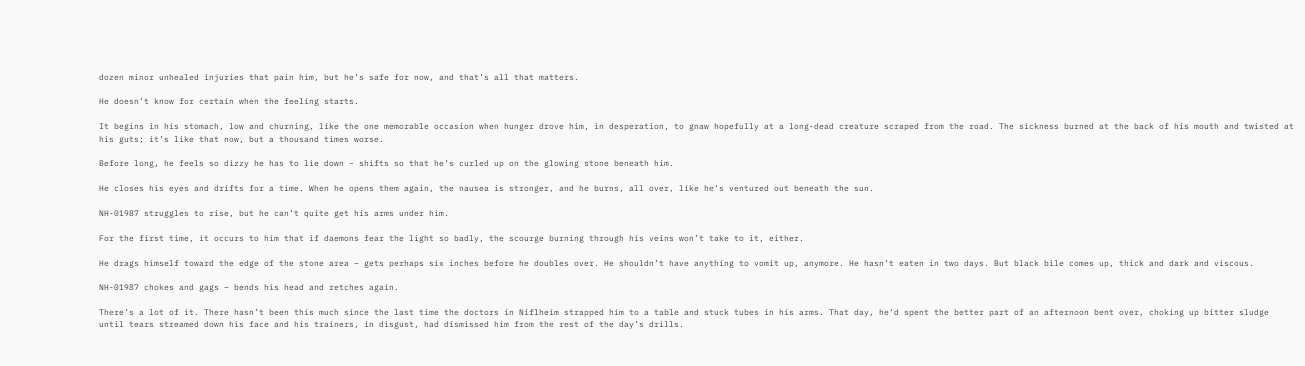dozen minor unhealed injuries that pain him, but he’s safe for now, and that’s all that matters.

He doesn’t know for certain when the feeling starts.

It begins in his stomach, low and churning, like the one memorable occasion when hunger drove him, in desperation, to gnaw hopefully at a long-dead creature scraped from the road. The sickness burned at the back of his mouth and twisted at his guts; it’s like that now, but a thousand times worse.

Before long, he feels so dizzy he has to lie down – shifts so that he’s curled up on the glowing stone beneath him.

He closes his eyes and drifts for a time. When he opens them again, the nausea is stronger, and he burns, all over, like he’s ventured out beneath the sun.

NH-01987 struggles to rise, but he can’t quite get his arms under him.

For the first time, it occurs to him that if daemons fear the light so badly, the scourge burning through his veins won’t take to it, either.

He drags himself toward the edge of the stone area – gets perhaps six inches before he doubles over. He shouldn’t have anything to vomit up, anymore. He hasn’t eaten in two days. But black bile comes up, thick and dark and viscous.

NH-01987 chokes and gags – bends his head and retches again.

There’s a lot of it. There hasn’t been this much since the last time the doctors in Niflheim strapped him to a table and stuck tubes in his arms. That day, he’d spent the better part of an afternoon bent over, choking up bitter sludge until tears streamed down his face and his trainers, in disgust, had dismissed him from the rest of the day’s drills.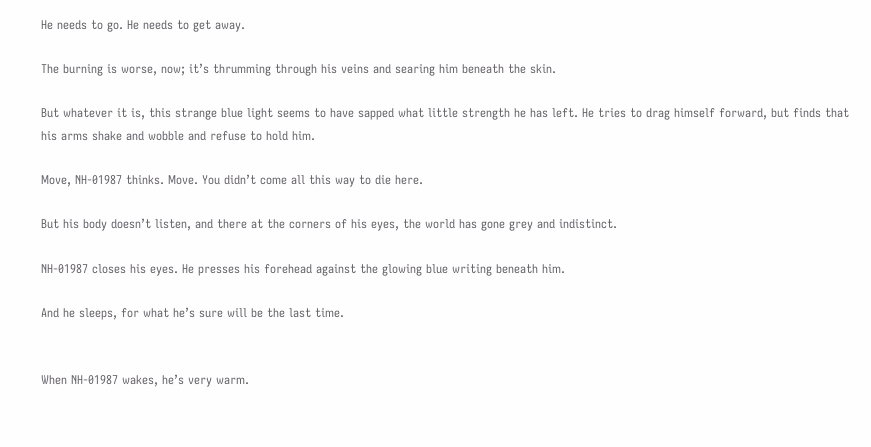He needs to go. He needs to get away.

The burning is worse, now; it’s thrumming through his veins and searing him beneath the skin.

But whatever it is, this strange blue light seems to have sapped what little strength he has left. He tries to drag himself forward, but finds that his arms shake and wobble and refuse to hold him.

Move, NH-01987 thinks. Move. You didn’t come all this way to die here.

But his body doesn’t listen, and there at the corners of his eyes, the world has gone grey and indistinct.

NH-01987 closes his eyes. He presses his forehead against the glowing blue writing beneath him.

And he sleeps, for what he’s sure will be the last time.


When NH-01987 wakes, he’s very warm.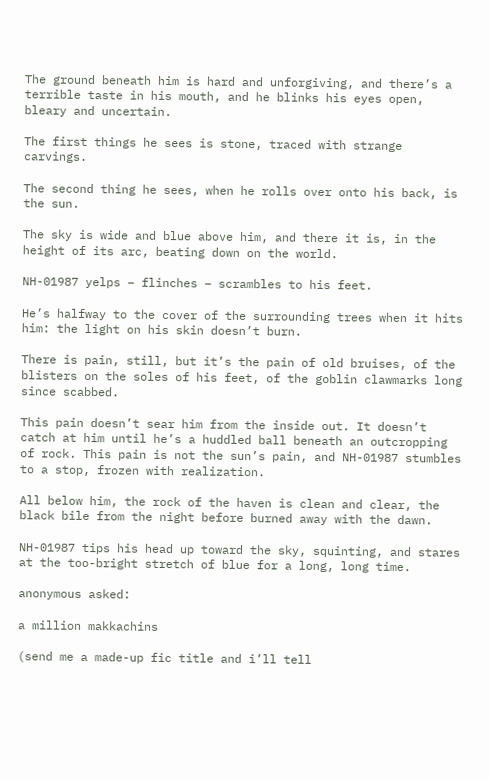The ground beneath him is hard and unforgiving, and there’s a terrible taste in his mouth, and he blinks his eyes open, bleary and uncertain.

The first things he sees is stone, traced with strange carvings.

The second thing he sees, when he rolls over onto his back, is the sun.

The sky is wide and blue above him, and there it is, in the height of its arc, beating down on the world.

NH-01987 yelps – flinches – scrambles to his feet.

He’s halfway to the cover of the surrounding trees when it hits him: the light on his skin doesn’t burn.

There is pain, still, but it’s the pain of old bruises, of the blisters on the soles of his feet, of the goblin clawmarks long since scabbed.

This pain doesn’t sear him from the inside out. It doesn’t catch at him until he’s a huddled ball beneath an outcropping of rock. This pain is not the sun’s pain, and NH-01987 stumbles to a stop, frozen with realization.

All below him, the rock of the haven is clean and clear, the black bile from the night before burned away with the dawn.

NH-01987 tips his head up toward the sky, squinting, and stares at the too-bright stretch of blue for a long, long time.

anonymous asked:

a million makkachins

(send me a made-up fic title and i’ll tell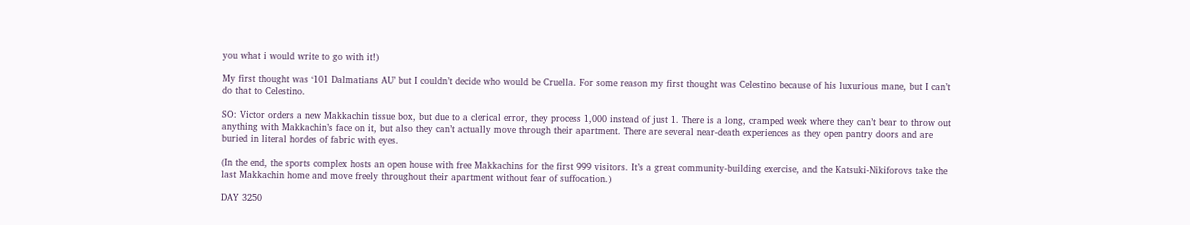you what i would write to go with it!)

My first thought was ‘101 Dalmatians AU’ but I couldn’t decide who would be Cruella. For some reason my first thought was Celestino because of his luxurious mane, but I can’t do that to Celestino.

SO: Victor orders a new Makkachin tissue box, but due to a clerical error, they process 1,000 instead of just 1. There is a long, cramped week where they can’t bear to throw out anything with Makkachin’s face on it, but also they can’t actually move through their apartment. There are several near-death experiences as they open pantry doors and are buried in literal hordes of fabric with eyes.

(In the end, the sports complex hosts an open house with free Makkachins for the first 999 visitors. It’s a great community-building exercise, and the Katsuki-Nikiforovs take the last Makkachin home and move freely throughout their apartment without fear of suffocation.)

DAY 3250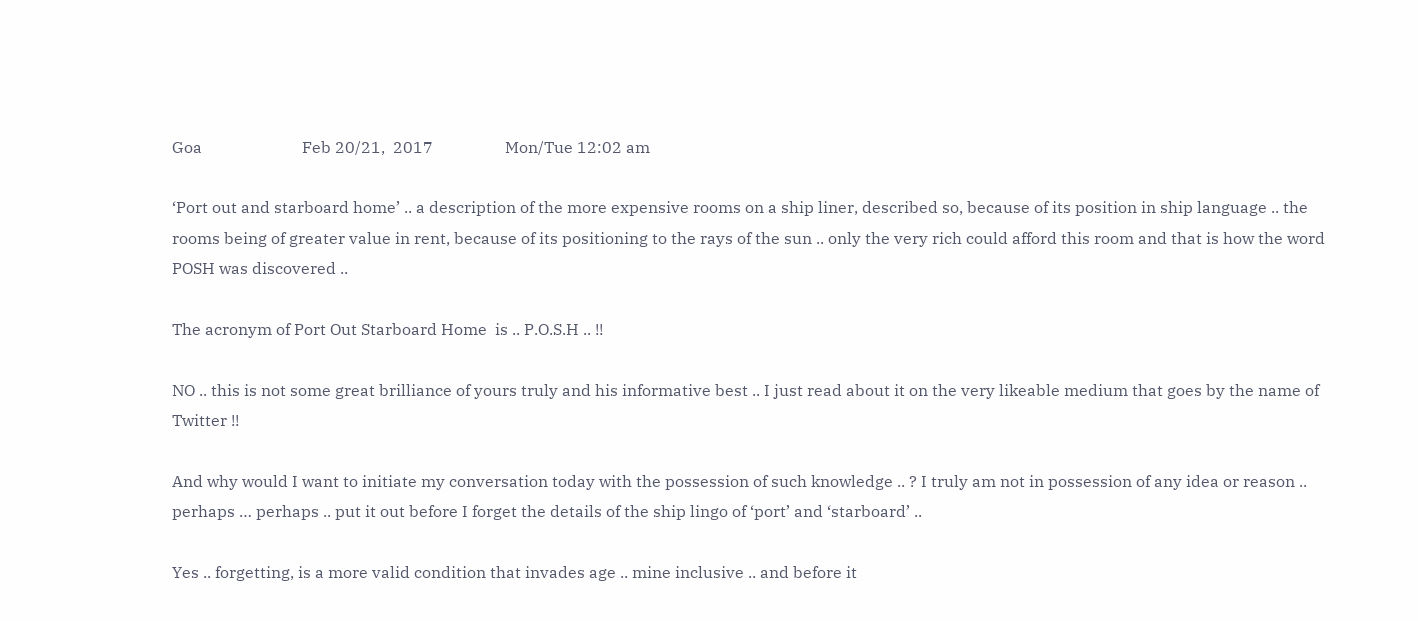Goa                         Feb 20/21,  2017                  Mon/Tue 12:02 am

‘Port out and starboard home’ .. a description of the more expensive rooms on a ship liner, described so, because of its position in ship language .. the rooms being of greater value in rent, because of its positioning to the rays of the sun .. only the very rich could afford this room and that is how the word POSH was discovered ..

The acronym of Port Out Starboard Home  is .. P.O.S.H .. !!

NO .. this is not some great brilliance of yours truly and his informative best .. I just read about it on the very likeable medium that goes by the name of Twitter !!

And why would I want to initiate my conversation today with the possession of such knowledge .. ? I truly am not in possession of any idea or reason .. perhaps … perhaps .. put it out before I forget the details of the ship lingo of ‘port’ and ‘starboard’ ..

Yes .. forgetting, is a more valid condition that invades age .. mine inclusive .. and before it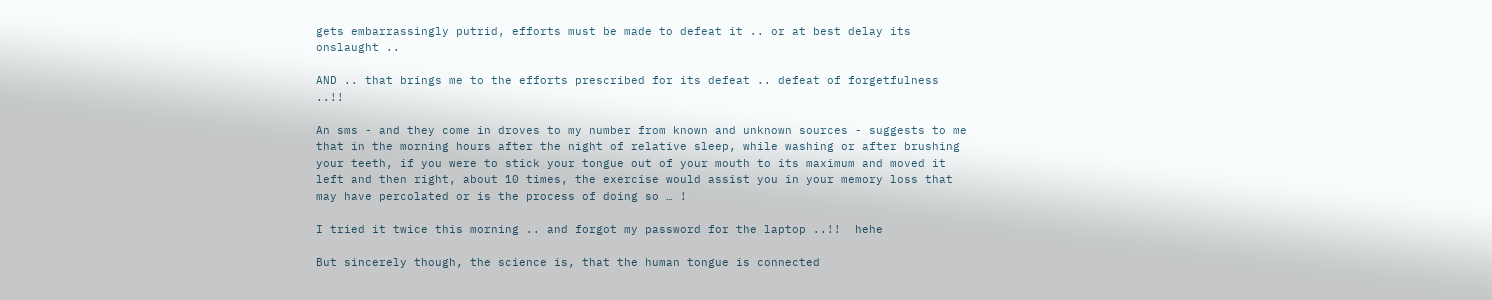gets embarrassingly putrid, efforts must be made to defeat it .. or at best delay its onslaught ..

AND .. that brings me to the efforts prescribed for its defeat .. defeat of forgetfulness ..!!

An sms - and they come in droves to my number from known and unknown sources - suggests to me that in the morning hours after the night of relative sleep, while washing or after brushing your teeth, if you were to stick your tongue out of your mouth to its maximum and moved it left and then right, about 10 times, the exercise would assist you in your memory loss that may have percolated or is the process of doing so … !

I tried it twice this morning .. and forgot my password for the laptop ..!!  hehe

But sincerely though, the science is, that the human tongue is connected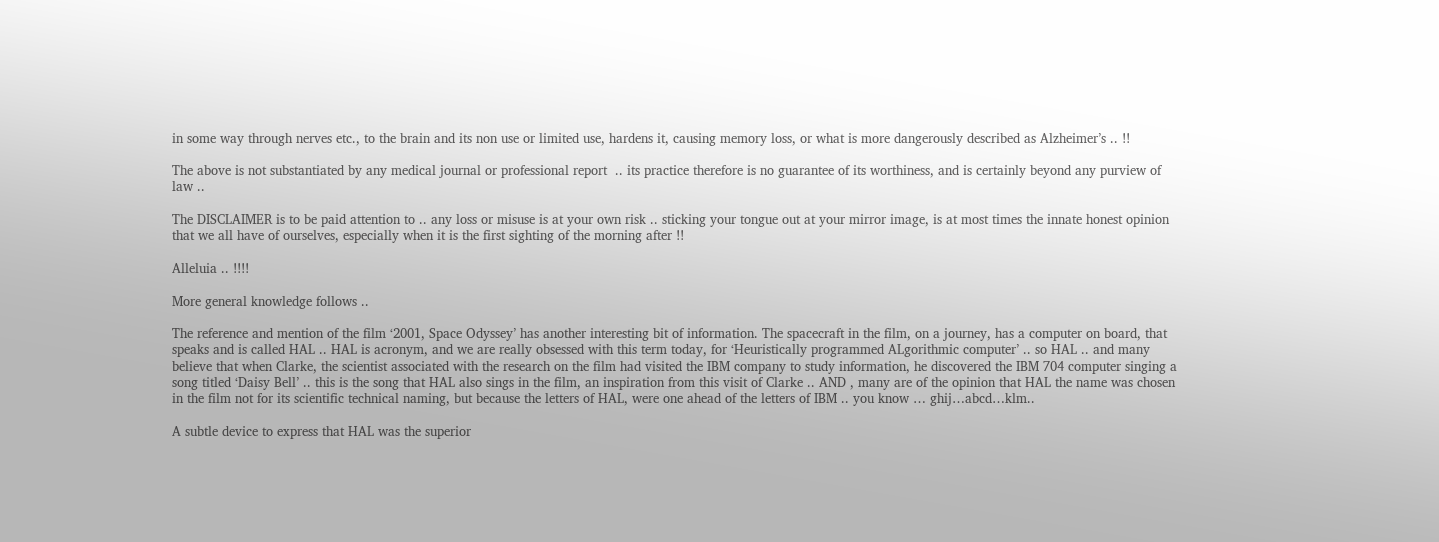in some way through nerves etc., to the brain and its non use or limited use, hardens it, causing memory loss, or what is more dangerously described as Alzheimer’s .. !!

The above is not substantiated by any medical journal or professional report  .. its practice therefore is no guarantee of its worthiness, and is certainly beyond any purview of law ..

The DISCLAIMER is to be paid attention to .. any loss or misuse is at your own risk .. sticking your tongue out at your mirror image, is at most times the innate honest opinion that we all have of ourselves, especially when it is the first sighting of the morning after !!

Alleluia .. !!!!

More general knowledge follows ..

The reference and mention of the film ‘2001, Space Odyssey’ has another interesting bit of information. The spacecraft in the film, on a journey, has a computer on board, that speaks and is called HAL .. HAL is acronym, and we are really obsessed with this term today, for ‘Heuristically programmed ALgorithmic computer’ .. so HAL .. and many believe that when Clarke, the scientist associated with the research on the film had visited the IBM company to study information, he discovered the IBM 704 computer singing a song titled ‘Daisy Bell’ .. this is the song that HAL also sings in the film, an inspiration from this visit of Clarke .. AND , many are of the opinion that HAL the name was chosen in the film not for its scientific technical naming, but because the letters of HAL, were one ahead of the letters of IBM .. you know … ghij…abcd…klm..

A subtle device to express that HAL was the superior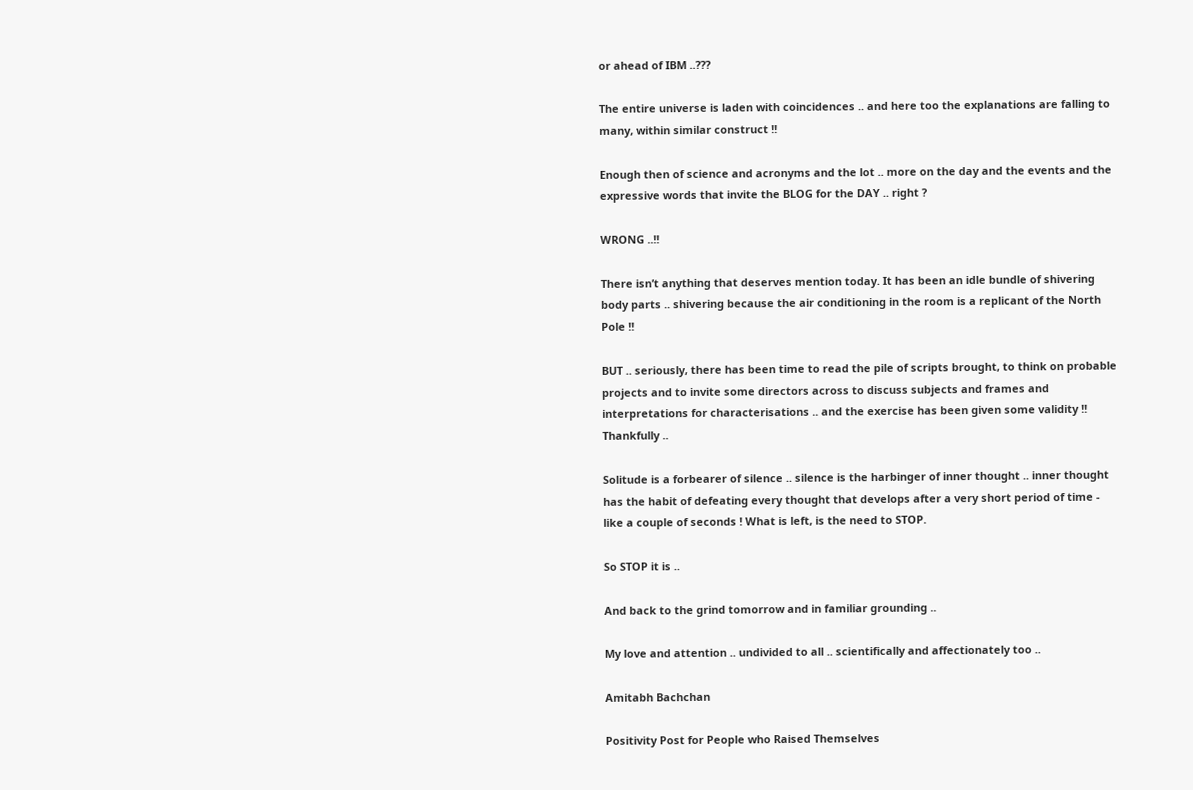or ahead of IBM ..???

The entire universe is laden with coincidences .. and here too the explanations are falling to many, within similar construct !!

Enough then of science and acronyms and the lot .. more on the day and the events and the expressive words that invite the BLOG for the DAY .. right ?

WRONG ..!!

There isn’t anything that deserves mention today. It has been an idle bundle of shivering body parts .. shivering because the air conditioning in the room is a replicant of the North Pole !!

BUT .. seriously, there has been time to read the pile of scripts brought, to think on probable projects and to invite some directors across to discuss subjects and frames and interpretations for characterisations .. and the exercise has been given some validity !! Thankfully ..

Solitude is a forbearer of silence .. silence is the harbinger of inner thought .. inner thought has the habit of defeating every thought that develops after a very short period of time - like a couple of seconds ! What is left, is the need to STOP.

So STOP it is ..

And back to the grind tomorrow and in familiar grounding ..

My love and attention .. undivided to all .. scientifically and affectionately too ..

Amitabh Bachchan

Positivity Post for People who Raised Themselves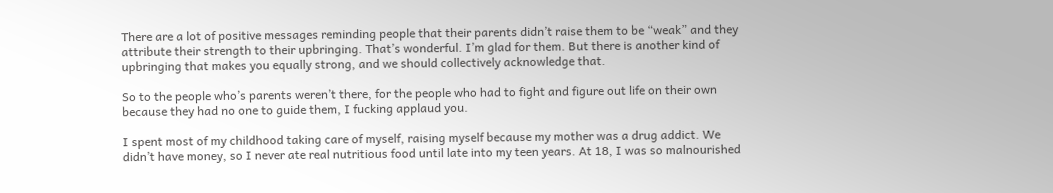There are a lot of positive messages reminding people that their parents didn’t raise them to be “weak” and they attribute their strength to their upbringing. That’s wonderful. I’m glad for them. But there is another kind of upbringing that makes you equally strong, and we should collectively acknowledge that.

So to the people who’s parents weren’t there, for the people who had to fight and figure out life on their own because they had no one to guide them, I fucking applaud you.

I spent most of my childhood taking care of myself, raising myself because my mother was a drug addict. We didn’t have money, so I never ate real nutritious food until late into my teen years. At 18, I was so malnourished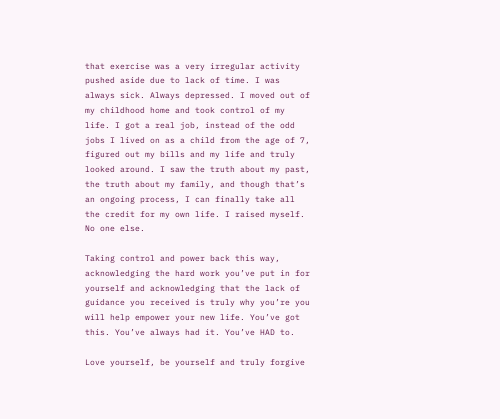that exercise was a very irregular activity pushed aside due to lack of time. I was always sick. Always depressed. I moved out of my childhood home and took control of my life. I got a real job, instead of the odd jobs I lived on as a child from the age of 7, figured out my bills and my life and truly looked around. I saw the truth about my past, the truth about my family, and though that’s an ongoing process, I can finally take all the credit for my own life. I raised myself. No one else.

Taking control and power back this way, acknowledging the hard work you’ve put in for yourself and acknowledging that the lack of guidance you received is truly why you’re you will help empower your new life. You’ve got this. You’ve always had it. You’ve HAD to.

Love yourself, be yourself and truly forgive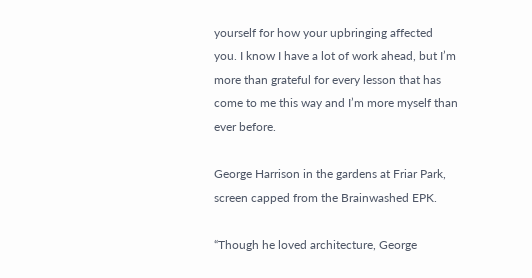yourself for how your upbringing affected you. I know I have a lot of work ahead, but I’m more than grateful for every lesson that has come to me this way and I’m more myself than ever before.

George Harrison in the gardens at Friar Park, screen capped from the Brainwashed EPK.

“Though he loved architecture, George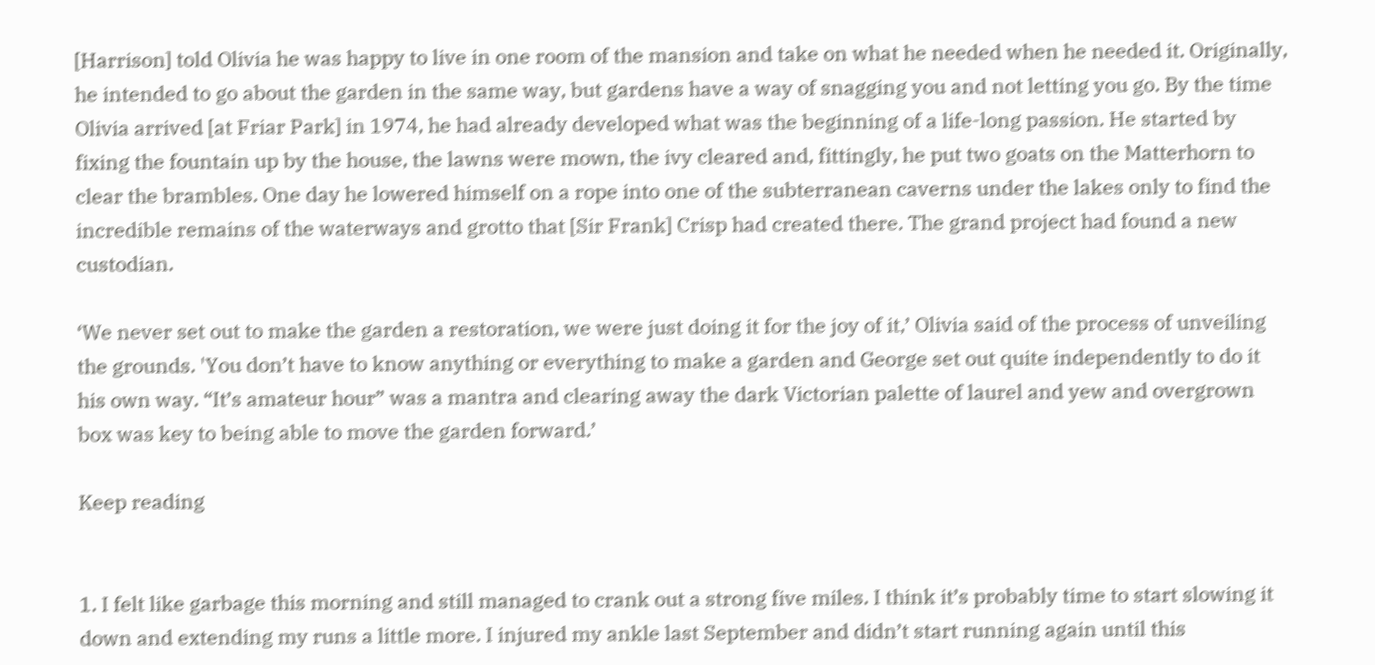[Harrison] told Olivia he was happy to live in one room of the mansion and take on what he needed when he needed it. Originally, he intended to go about the garden in the same way, but gardens have a way of snagging you and not letting you go. By the time Olivia arrived [at Friar Park] in 1974, he had already developed what was the beginning of a life-long passion. He started by fixing the fountain up by the house, the lawns were mown, the ivy cleared and, fittingly, he put two goats on the Matterhorn to clear the brambles. One day he lowered himself on a rope into one of the subterranean caverns under the lakes only to find the incredible remains of the waterways and grotto that [Sir Frank] Crisp had created there. The grand project had found a new custodian.

‘We never set out to make the garden a restoration, we were just doing it for the joy of it,’ Olivia said of the process of unveiling the grounds. 'You don’t have to know anything or everything to make a garden and George set out quite independently to do it his own way. “It’s amateur hour” was a mantra and clearing away the dark Victorian palette of laurel and yew and overgrown box was key to being able to move the garden forward.’

Keep reading


1. I felt like garbage this morning and still managed to crank out a strong five miles. I think it’s probably time to start slowing it down and extending my runs a little more. I injured my ankle last September and didn’t start running again until this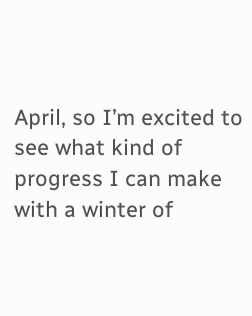April, so I’m excited to see what kind of progress I can make with a winter of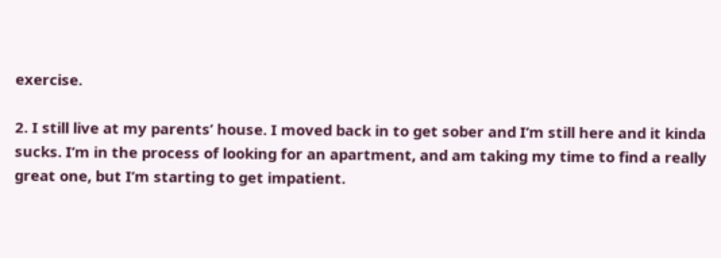exercise.

2. I still live at my parents’ house. I moved back in to get sober and I’m still here and it kinda sucks. I’m in the process of looking for an apartment, and am taking my time to find a really great one, but I’m starting to get impatient.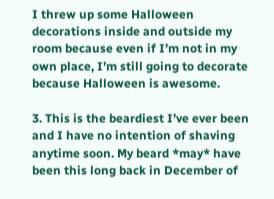I threw up some Halloween decorations inside and outside my room because even if I’m not in my own place, I’m still going to decorate because Halloween is awesome.

3. This is the beardiest I’ve ever been and I have no intention of shaving anytime soon. My beard *may* have been this long back in December of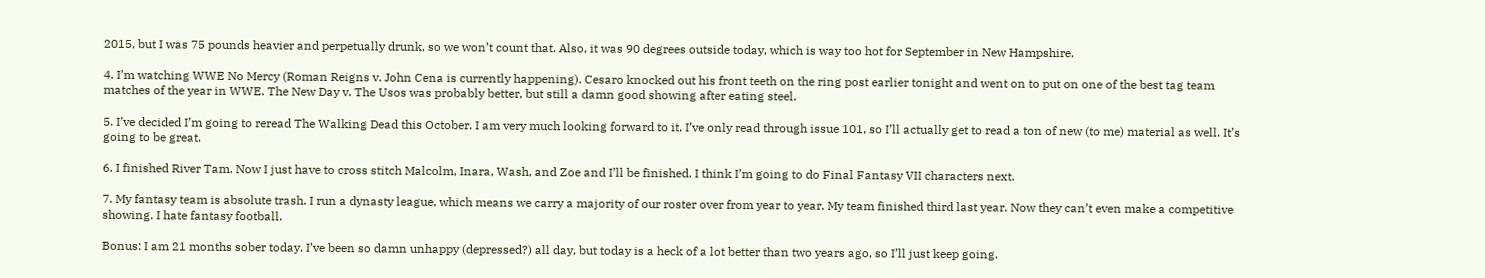2015, but I was 75 pounds heavier and perpetually drunk, so we won’t count that. Also, it was 90 degrees outside today, which is way too hot for September in New Hampshire.

4. I’m watching WWE No Mercy (Roman Reigns v. John Cena is currently happening). Cesaro knocked out his front teeth on the ring post earlier tonight and went on to put on one of the best tag team matches of the year in WWE. The New Day v. The Usos was probably better, but still a damn good showing after eating steel.

5. I’ve decided I’m going to reread The Walking Dead this October. I am very much looking forward to it. I’ve only read through issue 101, so I’ll actually get to read a ton of new (to me) material as well. It’s going to be great.

6. I finished River Tam. Now I just have to cross stitch Malcolm, Inara, Wash, and Zoe and I’ll be finished. I think I’m going to do Final Fantasy VII characters next.

7. My fantasy team is absolute trash. I run a dynasty league, which means we carry a majority of our roster over from year to year. My team finished third last year. Now they can’t even make a competitive showing. I hate fantasy football.

Bonus: I am 21 months sober today. I’ve been so damn unhappy (depressed?) all day, but today is a heck of a lot better than two years ago, so I’ll just keep going.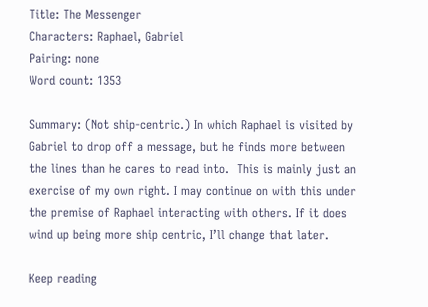Title: The Messenger
Characters: Raphael, Gabriel
Pairing: none
Word count: 1353

Summary: (Not ship-centric.) In which Raphael is visited by Gabriel to drop off a message, but he finds more between the lines than he cares to read into.  This is mainly just an exercise of my own right. I may continue on with this under the premise of Raphael interacting with others. If it does wind up being more ship centric, I’ll change that later.

Keep reading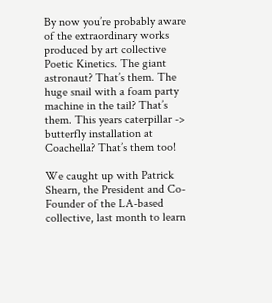By now you’re probably aware of the extraordinary works produced by art collective Poetic Kinetics. The giant astronaut? That’s them. The huge snail with a foam party machine in the tail? That’s them. This years caterpillar -> butterfly installation at Coachella? That’s them too!

We caught up with Patrick Shearn, the President and Co-Founder of the LA-based collective, last month to learn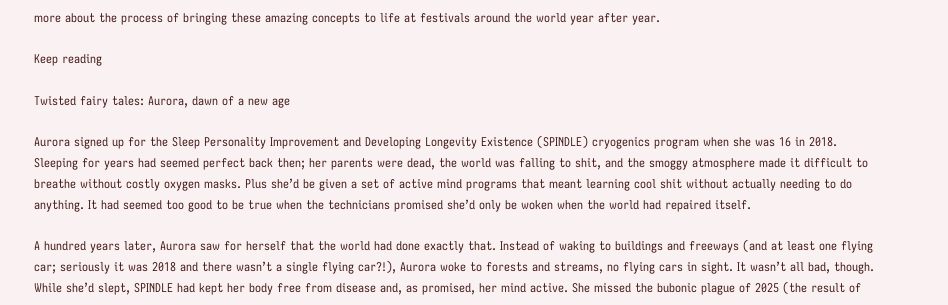more about the process of bringing these amazing concepts to life at festivals around the world year after year.

Keep reading

Twisted fairy tales: Aurora, dawn of a new age

Aurora signed up for the Sleep Personality Improvement and Developing Longevity Existence (SPINDLE) cryogenics program when she was 16 in 2018. Sleeping for years had seemed perfect back then; her parents were dead, the world was falling to shit, and the smoggy atmosphere made it difficult to breathe without costly oxygen masks. Plus she’d be given a set of active mind programs that meant learning cool shit without actually needing to do anything. It had seemed too good to be true when the technicians promised she’d only be woken when the world had repaired itself.

A hundred years later, Aurora saw for herself that the world had done exactly that. Instead of waking to buildings and freeways (and at least one flying car; seriously it was 2018 and there wasn’t a single flying car?!), Aurora woke to forests and streams, no flying cars in sight. It wasn’t all bad, though. While she’d slept, SPINDLE had kept her body free from disease and, as promised, her mind active. She missed the bubonic plague of 2025 (the result of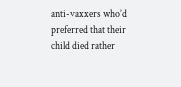anti-vaxxers who’d preferred that their child died rather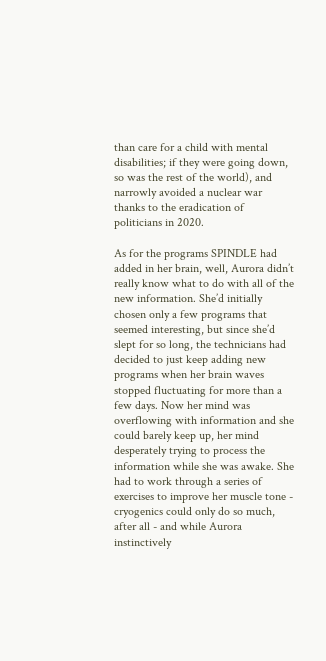than care for a child with mental disabilities; if they were going down, so was the rest of the world), and narrowly avoided a nuclear war thanks to the eradication of politicians in 2020.

As for the programs SPINDLE had added in her brain, well, Aurora didn’t really know what to do with all of the new information. She’d initially chosen only a few programs that seemed interesting, but since she’d slept for so long, the technicians had decided to just keep adding new programs when her brain waves stopped fluctuating for more than a few days. Now her mind was overflowing with information and she could barely keep up, her mind desperately trying to process the information while she was awake. She had to work through a series of exercises to improve her muscle tone - cryogenics could only do so much, after all - and while Aurora instinctively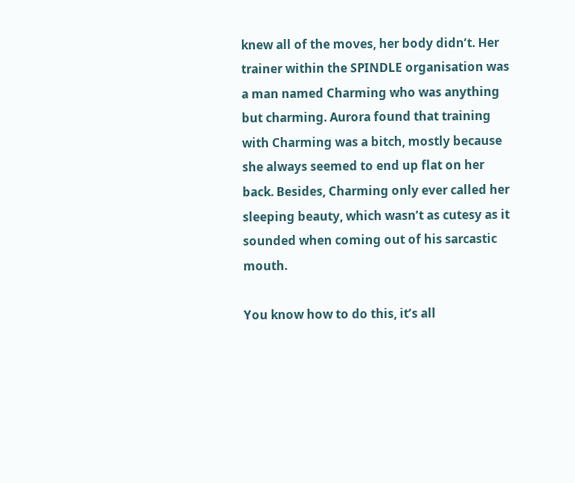knew all of the moves, her body didn’t. Her trainer within the SPINDLE organisation was a man named Charming who was anything but charming. Aurora found that training with Charming was a bitch, mostly because she always seemed to end up flat on her back. Besides, Charming only ever called her sleeping beauty, which wasn’t as cutesy as it sounded when coming out of his sarcastic mouth.

You know how to do this, it’s all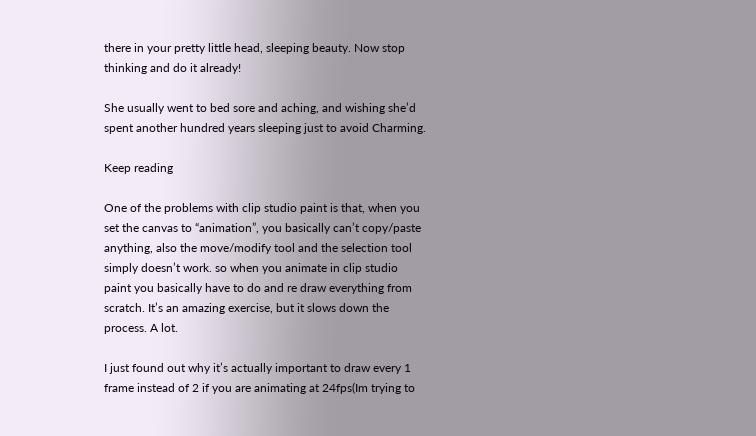there in your pretty little head, sleeping beauty. Now stop thinking and do it already!

She usually went to bed sore and aching, and wishing she’d spent another hundred years sleeping just to avoid Charming.

Keep reading

One of the problems with clip studio paint is that, when you set the canvas to “animation”, you basically can’t copy/paste anything, also the move/modify tool and the selection tool simply doesn’t work. so when you animate in clip studio paint you basically have to do and re draw everything from scratch. It’s an amazing exercise, but it slows down the process. A lot.

I just found out why it’s actually important to draw every 1 frame instead of 2 if you are animating at 24fps(Im trying to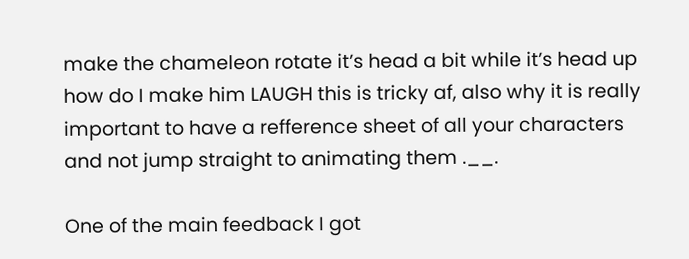make the chameleon rotate it’s head a bit while it’s head up how do I make him LAUGH this is tricky af, also why it is really important to have a refference sheet of all your characters and not jump straight to animating them .__.

One of the main feedback I got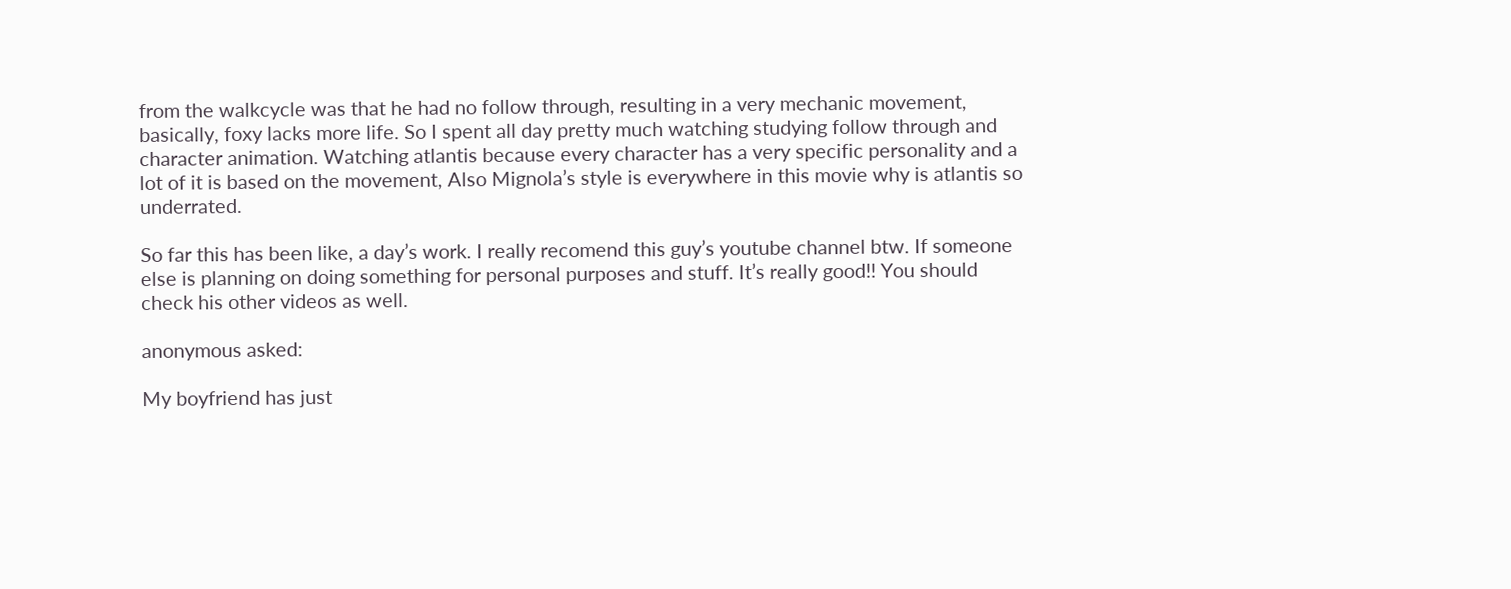from the walkcycle was that he had no follow through, resulting in a very mechanic movement, basically, foxy lacks more life. So I spent all day pretty much watching studying follow through and character animation. Watching atlantis because every character has a very specific personality and a lot of it is based on the movement, Also Mignola’s style is everywhere in this movie why is atlantis so underrated.

So far this has been like, a day’s work. I really recomend this guy’s youtube channel btw. If someone else is planning on doing something for personal purposes and stuff. It’s really good!! You should check his other videos as well.

anonymous asked:

My boyfriend has just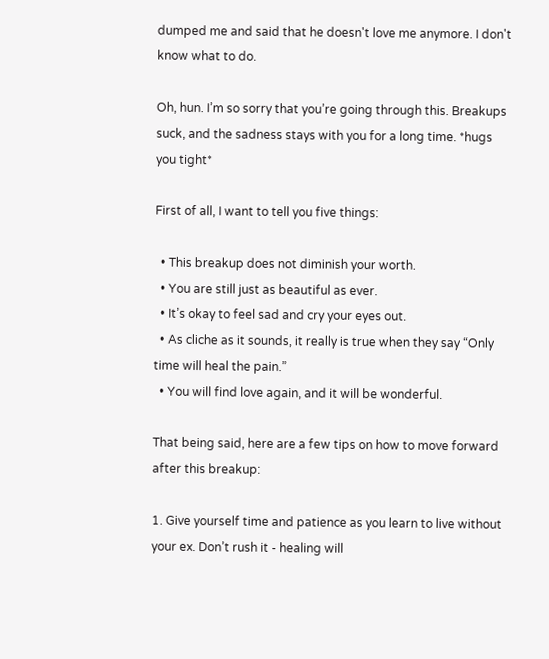dumped me and said that he doesn't love me anymore. I don't know what to do.

Oh, hun. I’m so sorry that you’re going through this. Breakups suck, and the sadness stays with you for a long time. *hugs you tight*

First of all, I want to tell you five things:

  • This breakup does not diminish your worth.
  • You are still just as beautiful as ever.
  • It’s okay to feel sad and cry your eyes out.
  • As cliche as it sounds, it really is true when they say “Only time will heal the pain.”
  • You will find love again, and it will be wonderful.

That being said, here are a few tips on how to move forward after this breakup:

1. Give yourself time and patience as you learn to live without your ex. Don’t rush it - healing will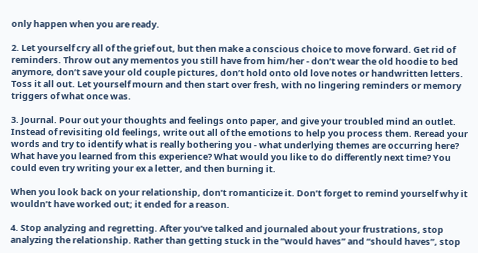only happen when you are ready.

2. Let yourself cry all of the grief out, but then make a conscious choice to move forward. Get rid of reminders. Throw out any mementos you still have from him/her - don’t wear the old hoodie to bed anymore, don’t save your old couple pictures, don’t hold onto old love notes or handwritten letters. Toss it all out. Let yourself mourn and then start over fresh, with no lingering reminders or memory triggers of what once was.

3. Journal. Pour out your thoughts and feelings onto paper, and give your troubled mind an outlet. Instead of revisiting old feelings, write out all of the emotions to help you process them. Reread your words and try to identify what is really bothering you - what underlying themes are occurring here? What have you learned from this experience? What would you like to do differently next time? You could even try writing your ex a letter, and then burning it.

When you look back on your relationship, don’t romanticize it. Don’t forget to remind yourself why it wouldn’t have worked out; it ended for a reason.

4. Stop analyzing and regretting. After you’ve talked and journaled about your frustrations, stop analyzing the relationship. Rather than getting stuck in the “would haves” and “should haves”, stop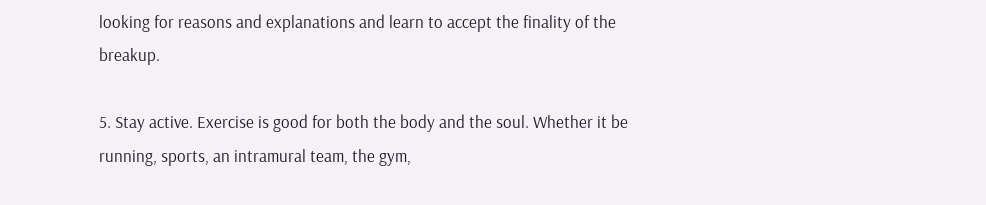looking for reasons and explanations and learn to accept the finality of the breakup.

5. Stay active. Exercise is good for both the body and the soul. Whether it be running, sports, an intramural team, the gym,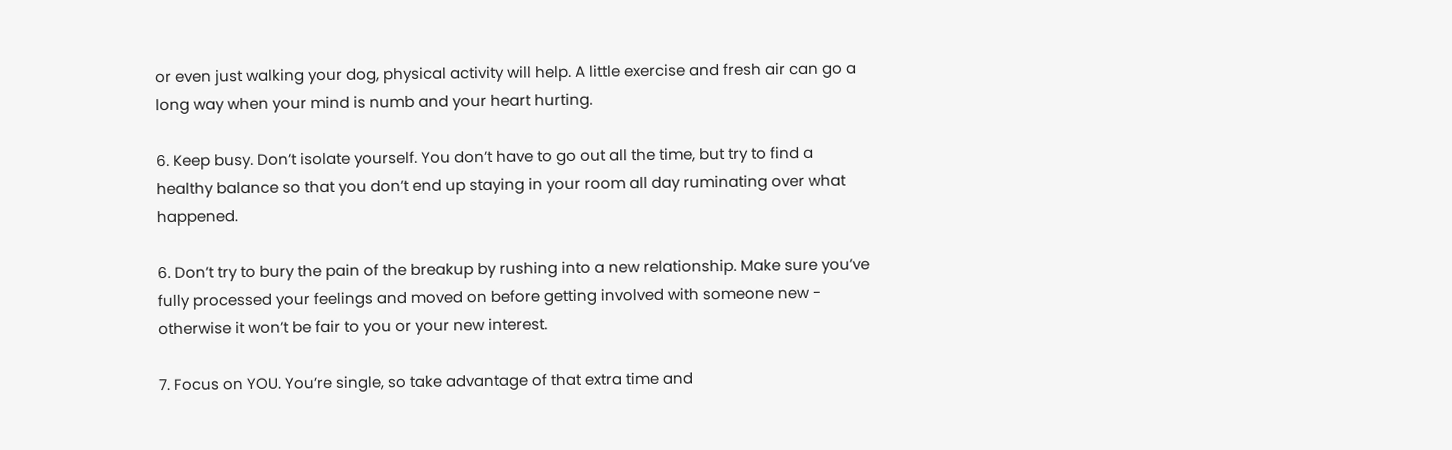or even just walking your dog, physical activity will help. A little exercise and fresh air can go a long way when your mind is numb and your heart hurting.

6. Keep busy. Don’t isolate yourself. You don’t have to go out all the time, but try to find a healthy balance so that you don’t end up staying in your room all day ruminating over what happened.

6. Don’t try to bury the pain of the breakup by rushing into a new relationship. Make sure you’ve fully processed your feelings and moved on before getting involved with someone new - otherwise it won’t be fair to you or your new interest.

7. Focus on YOU. You’re single, so take advantage of that extra time and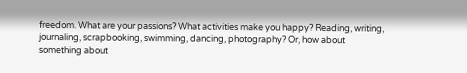freedom. What are your passions? What activities make you happy? Reading, writing, journaling, scrapbooking, swimming, dancing, photography? Or, how about something about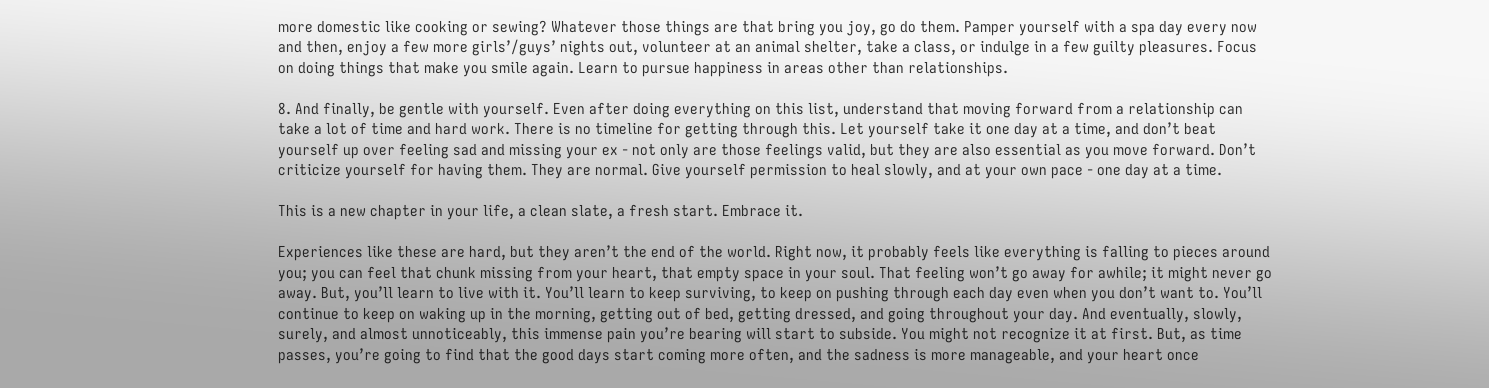more domestic like cooking or sewing? Whatever those things are that bring you joy, go do them. Pamper yourself with a spa day every now and then, enjoy a few more girls’/guys’ nights out, volunteer at an animal shelter, take a class, or indulge in a few guilty pleasures. Focus on doing things that make you smile again. Learn to pursue happiness in areas other than relationships.

8. And finally, be gentle with yourself. Even after doing everything on this list, understand that moving forward from a relationship can take a lot of time and hard work. There is no timeline for getting through this. Let yourself take it one day at a time, and don’t beat yourself up over feeling sad and missing your ex - not only are those feelings valid, but they are also essential as you move forward. Don’t criticize yourself for having them. They are normal. Give yourself permission to heal slowly, and at your own pace - one day at a time.

This is a new chapter in your life, a clean slate, a fresh start. Embrace it.

Experiences like these are hard, but they aren’t the end of the world. Right now, it probably feels like everything is falling to pieces around you; you can feel that chunk missing from your heart, that empty space in your soul. That feeling won’t go away for awhile; it might never go away. But, you’ll learn to live with it. You’ll learn to keep surviving, to keep on pushing through each day even when you don’t want to. You’ll continue to keep on waking up in the morning, getting out of bed, getting dressed, and going throughout your day. And eventually, slowly, surely, and almost unnoticeably, this immense pain you’re bearing will start to subside. You might not recognize it at first. But, as time passes, you’re going to find that the good days start coming more often, and the sadness is more manageable, and your heart once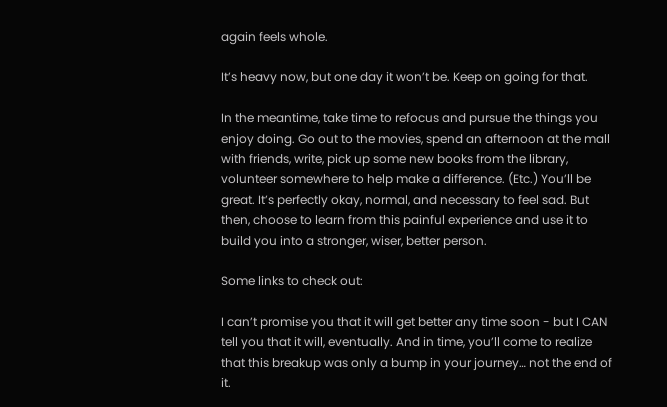again feels whole.

It’s heavy now, but one day it won’t be. Keep on going for that.

In the meantime, take time to refocus and pursue the things you enjoy doing. Go out to the movies, spend an afternoon at the mall with friends, write, pick up some new books from the library, volunteer somewhere to help make a difference. (Etc.) You’ll be great. It’s perfectly okay, normal, and necessary to feel sad. But then, choose to learn from this painful experience and use it to build you into a stronger, wiser, better person.

Some links to check out:

I can’t promise you that it will get better any time soon - but I CAN tell you that it will, eventually. And in time, you’ll come to realize that this breakup was only a bump in your journey… not the end of it.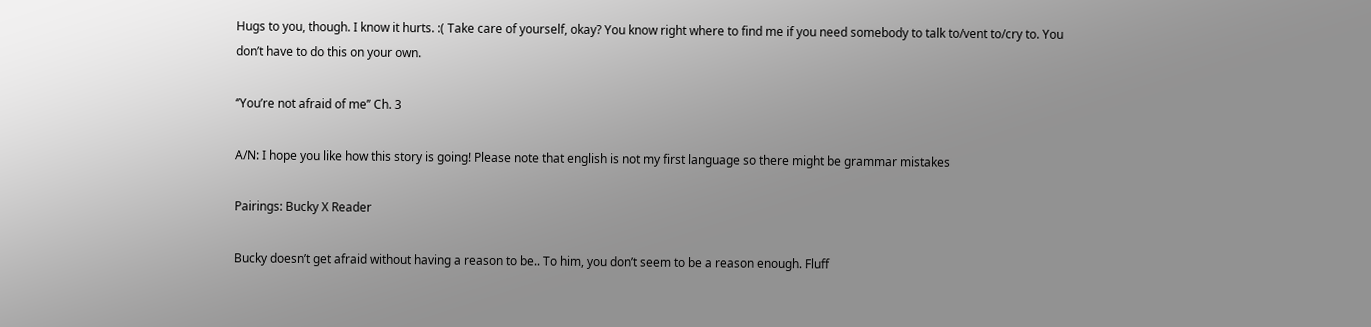Hugs to you, though. I know it hurts. :( Take care of yourself, okay? You know right where to find me if you need somebody to talk to/vent to/cry to. You don’t have to do this on your own.

‘’You’re not afraid of me’’ Ch. 3

A/N: I hope you like how this story is going! Please note that english is not my first language so there might be grammar mistakes

Pairings: Bucky X Reader

Bucky doesn’t get afraid without having a reason to be.. To him, you don’t seem to be a reason enough. Fluff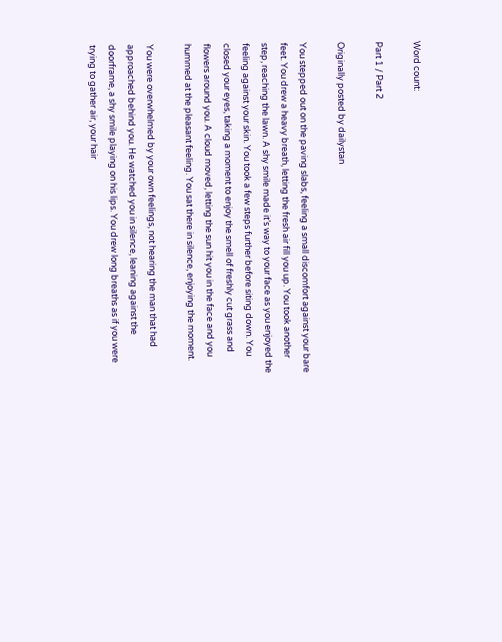Word count:

Part 1 / Part 2

Originally posted by dailystan

You stepped out on the paving slabs, feeling a small discomfort against your bare feet. You drew a heavy breath, letting the fresh air fill you up. You took another step, reaching the lawn. A shy smile made it’s way to your face as you enjoyed the feeling against your skin. You took a few steps further before siting down. You closed your eyes, taking a moment to enjoy the smell of freshly cut grass and flowers around you. A cloud moved, letting the sun hit you in the face and you hummed at the pleasant feeling. You sat there in silence, enjoying the moment.

You were overwhelmed by your own feelings, not hearing the man that had approached behind you. He watched you in silence, leaning against the doorframe, a shy smile playing on his lips. You drew long breaths as if you were trying to gather air, your hair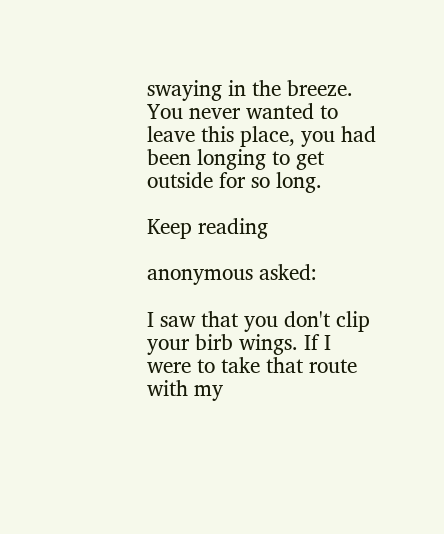swaying in the breeze. You never wanted to leave this place, you had been longing to get outside for so long.

Keep reading

anonymous asked:

I saw that you don't clip your birb wings. If I were to take that route with my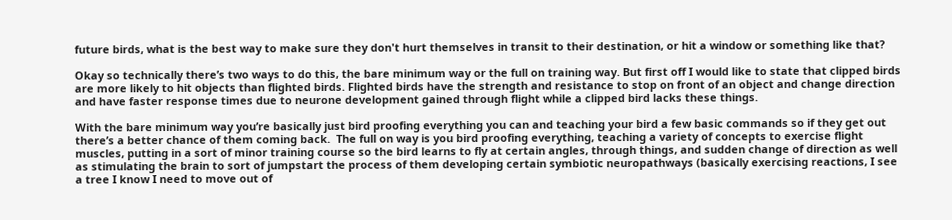future birds, what is the best way to make sure they don't hurt themselves in transit to their destination, or hit a window or something like that?

Okay so technically there’s two ways to do this, the bare minimum way or the full on training way. But first off I would like to state that clipped birds are more likely to hit objects than flighted birds. Flighted birds have the strength and resistance to stop on front of an object and change direction and have faster response times due to neurone development gained through flight while a clipped bird lacks these things.

With the bare minimum way you’re basically just bird proofing everything you can and teaching your bird a few basic commands so if they get out there’s a better chance of them coming back.  The full on way is you bird proofing everything, teaching a variety of concepts to exercise flight muscles, putting in a sort of minor training course so the bird learns to fly at certain angles, through things, and sudden change of direction as well as stimulating the brain to sort of jumpstart the process of them developing certain symbiotic neuropathways (basically exercising reactions, I see a tree I know I need to move out of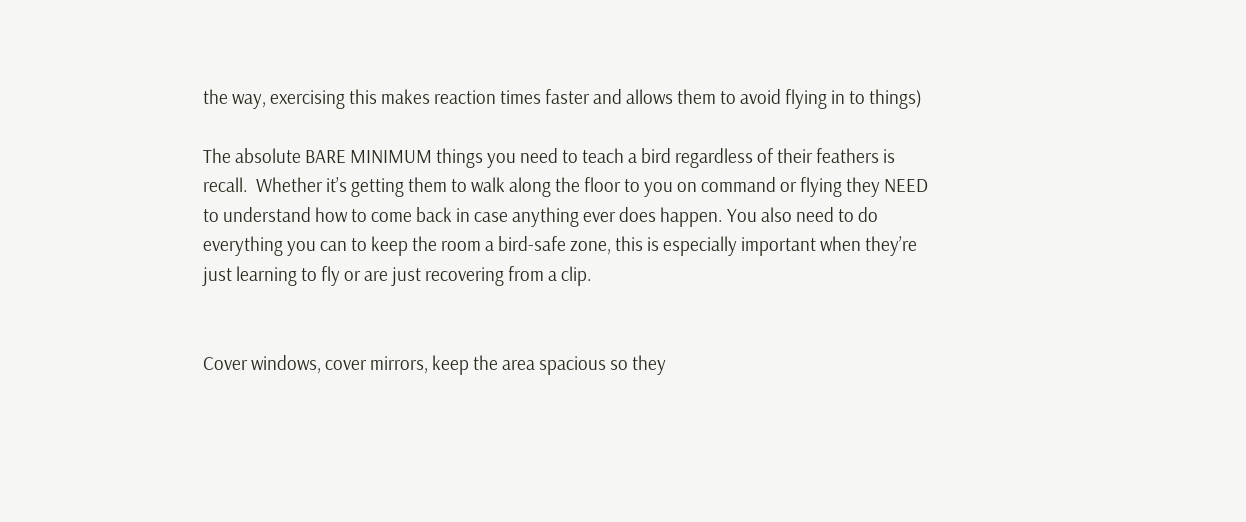the way, exercising this makes reaction times faster and allows them to avoid flying in to things)

The absolute BARE MINIMUM things you need to teach a bird regardless of their feathers is recall.  Whether it’s getting them to walk along the floor to you on command or flying they NEED to understand how to come back in case anything ever does happen. You also need to do everything you can to keep the room a bird-safe zone, this is especially important when they’re just learning to fly or are just recovering from a clip.


Cover windows, cover mirrors, keep the area spacious so they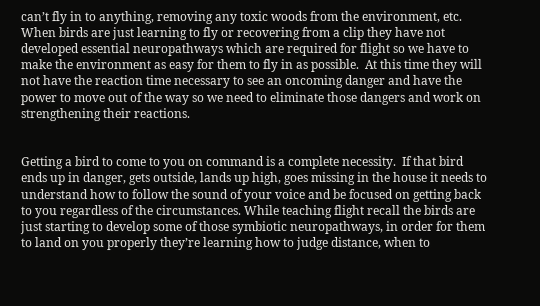can’t fly in to anything, removing any toxic woods from the environment, etc.  When birds are just learning to fly or recovering from a clip they have not developed essential neuropathways which are required for flight so we have to make the environment as easy for them to fly in as possible.  At this time they will not have the reaction time necessary to see an oncoming danger and have the power to move out of the way so we need to eliminate those dangers and work on strengthening their reactions.


Getting a bird to come to you on command is a complete necessity.  If that bird ends up in danger, gets outside, lands up high, goes missing in the house it needs to understand how to follow the sound of your voice and be focused on getting back to you regardless of the circumstances. While teaching flight recall the birds are just starting to develop some of those symbiotic neuropathways, in order for them to land on you properly they’re learning how to judge distance, when to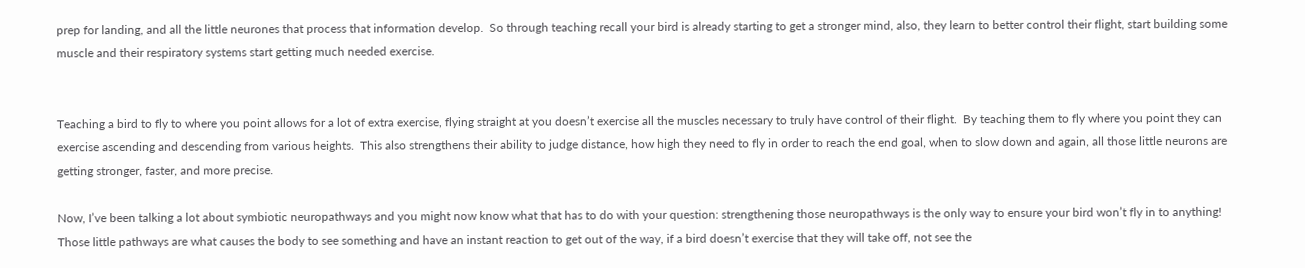prep for landing, and all the little neurones that process that information develop.  So through teaching recall your bird is already starting to get a stronger mind, also, they learn to better control their flight, start building some muscle and their respiratory systems start getting much needed exercise.


Teaching a bird to fly to where you point allows for a lot of extra exercise, flying straight at you doesn’t exercise all the muscles necessary to truly have control of their flight.  By teaching them to fly where you point they can exercise ascending and descending from various heights.  This also strengthens their ability to judge distance, how high they need to fly in order to reach the end goal, when to slow down and again, all those little neurons are getting stronger, faster, and more precise.

Now, I’ve been talking a lot about symbiotic neuropathways and you might now know what that has to do with your question: strengthening those neuropathways is the only way to ensure your bird won’t fly in to anything!  Those little pathways are what causes the body to see something and have an instant reaction to get out of the way, if a bird doesn’t exercise that they will take off, not see the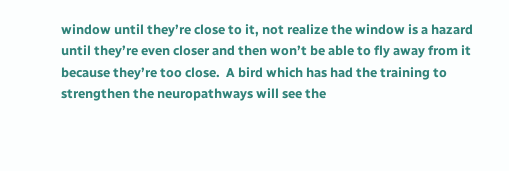window until they’re close to it, not realize the window is a hazard until they’re even closer and then won’t be able to fly away from it because they’re too close.  A bird which has had the training to strengthen the neuropathways will see the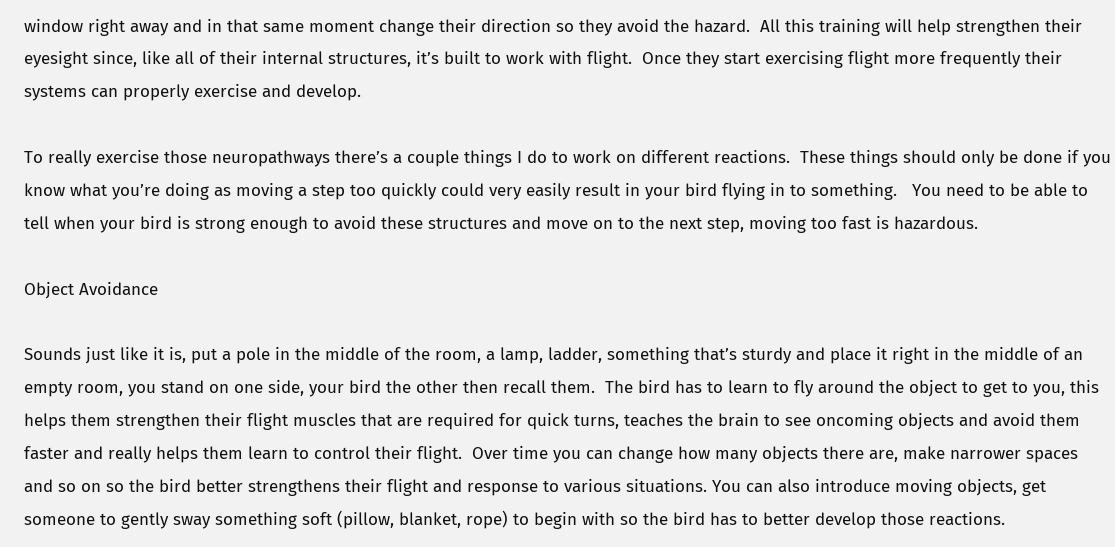window right away and in that same moment change their direction so they avoid the hazard.  All this training will help strengthen their eyesight since, like all of their internal structures, it’s built to work with flight.  Once they start exercising flight more frequently their systems can properly exercise and develop.

To really exercise those neuropathways there’s a couple things I do to work on different reactions.  These things should only be done if you know what you’re doing as moving a step too quickly could very easily result in your bird flying in to something.   You need to be able to tell when your bird is strong enough to avoid these structures and move on to the next step, moving too fast is hazardous.

Object Avoidance

Sounds just like it is, put a pole in the middle of the room, a lamp, ladder, something that’s sturdy and place it right in the middle of an empty room, you stand on one side, your bird the other then recall them.  The bird has to learn to fly around the object to get to you, this helps them strengthen their flight muscles that are required for quick turns, teaches the brain to see oncoming objects and avoid them faster and really helps them learn to control their flight.  Over time you can change how many objects there are, make narrower spaces and so on so the bird better strengthens their flight and response to various situations. You can also introduce moving objects, get someone to gently sway something soft (pillow, blanket, rope) to begin with so the bird has to better develop those reactions.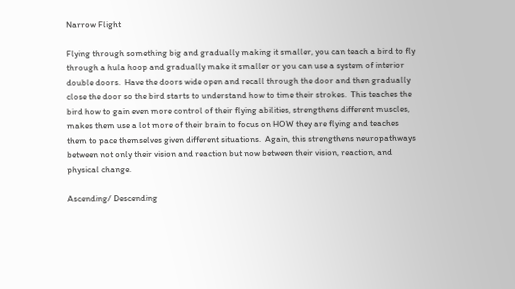Narrow Flight

Flying through something big and gradually making it smaller, you can teach a bird to fly through a hula hoop and gradually make it smaller or you can use a system of interior double doors.  Have the doors wide open and recall through the door and then gradually close the door so the bird starts to understand how to time their strokes.  This teaches the bird how to gain even more control of their flying abilities, strengthens different muscles, makes them use a lot more of their brain to focus on HOW they are flying and teaches them to pace themselves given different situations.  Again, this strengthens neuropathways between not only their vision and reaction but now between their vision, reaction, and physical change.

Ascending/ Descending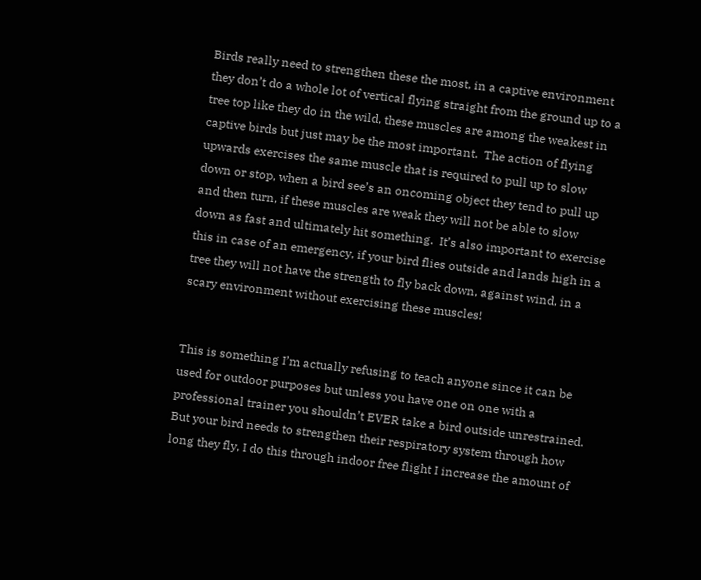Birds really need to strengthen these the most, in a captive environment they don’t do a whole lot of vertical flying straight from the ground up to a tree top like they do in the wild, these muscles are among the weakest in captive birds but just may be the most important.  The action of flying upwards exercises the same muscle that is required to pull up to slow down or stop, when a bird see’s an oncoming object they tend to pull up and then turn, if these muscles are weak they will not be able to slow down as fast and ultimately hit something.  It’s also important to exercise this in case of an emergency, if your bird flies outside and lands high in a tree they will not have the strength to fly back down, against wind, in a scary environment without exercising these muscles!


This is something I’m actually refusing to teach anyone since it can be used for outdoor purposes but unless you have one on one with a professional trainer you shouldn’t EVER take a bird outside unrestrained.  But your bird needs to strengthen their respiratory system through how long they fly, I do this through indoor free flight I increase the amount of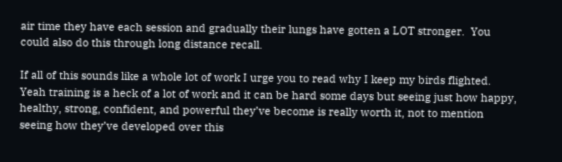air time they have each session and gradually their lungs have gotten a LOT stronger.  You could also do this through long distance recall.

If all of this sounds like a whole lot of work I urge you to read why I keep my birds flighted.  Yeah training is a heck of a lot of work and it can be hard some days but seeing just how happy, healthy, strong, confident, and powerful they’ve become is really worth it, not to mention seeing how they’ve developed over this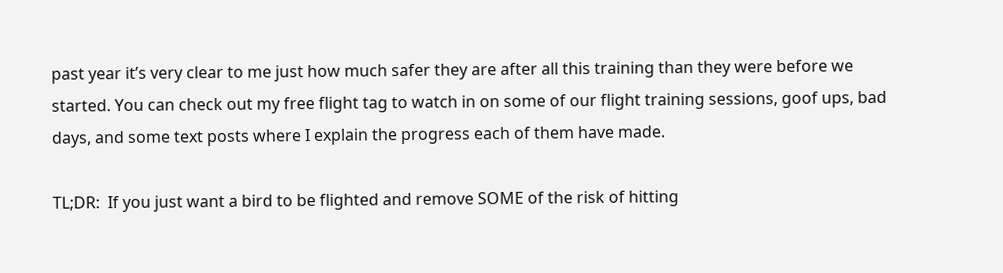past year it’s very clear to me just how much safer they are after all this training than they were before we started. You can check out my free flight tag to watch in on some of our flight training sessions, goof ups, bad days, and some text posts where I explain the progress each of them have made.

TL;DR:  If you just want a bird to be flighted and remove SOME of the risk of hitting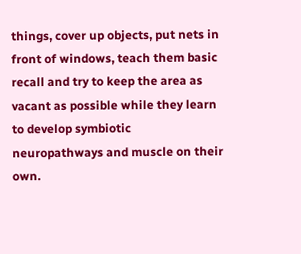things, cover up objects, put nets in front of windows, teach them basic recall and try to keep the area as vacant as possible while they learn to develop symbiotic neuropathways and muscle on their own.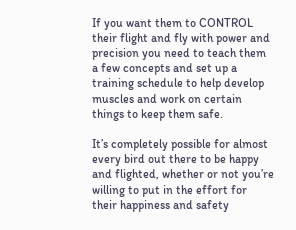If you want them to CONTROL their flight and fly with power and precision you need to teach them a few concepts and set up a training schedule to help develop muscles and work on certain things to keep them safe.

It’s completely possible for almost every bird out there to be happy and flighted, whether or not you’re willing to put in the effort for their happiness and safety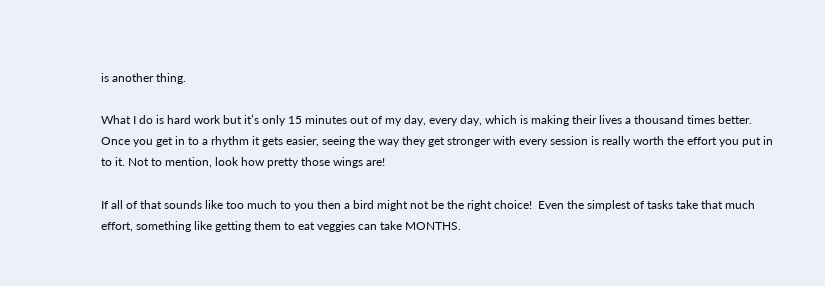is another thing.

What I do is hard work but it’s only 15 minutes out of my day, every day, which is making their lives a thousand times better.  Once you get in to a rhythm it gets easier, seeing the way they get stronger with every session is really worth the effort you put in to it. Not to mention, look how pretty those wings are!

If all of that sounds like too much to you then a bird might not be the right choice!  Even the simplest of tasks take that much effort, something like getting them to eat veggies can take MONTHS.